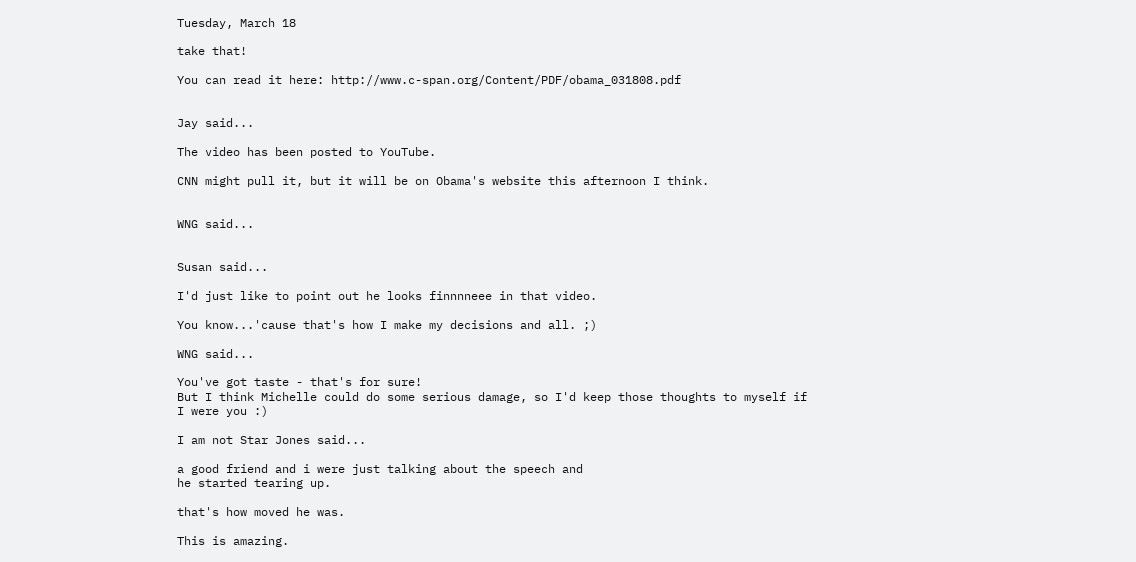Tuesday, March 18

take that!

You can read it here: http://www.c-span.org/Content/PDF/obama_031808.pdf


Jay said...

The video has been posted to YouTube.

CNN might pull it, but it will be on Obama's website this afternoon I think.


WNG said...


Susan said...

I'd just like to point out he looks finnnneee in that video.

You know...'cause that's how I make my decisions and all. ;)

WNG said...

You've got taste - that's for sure!
But I think Michelle could do some serious damage, so I'd keep those thoughts to myself if I were you :)

I am not Star Jones said...

a good friend and i were just talking about the speech and
he started tearing up.

that's how moved he was.

This is amazing.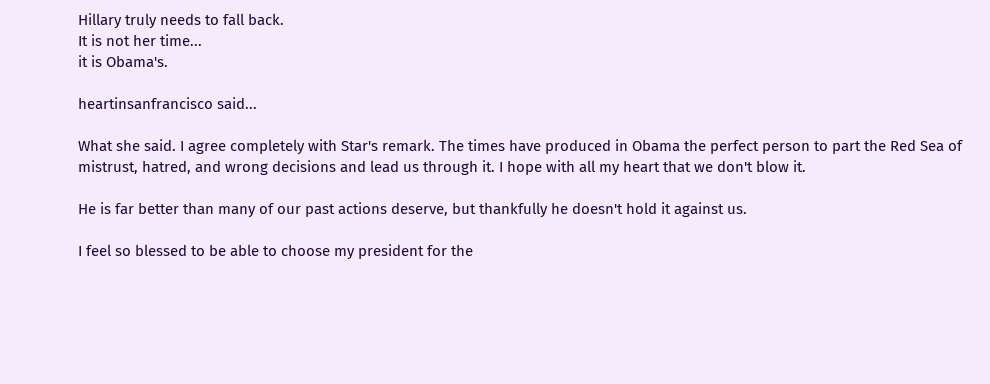Hillary truly needs to fall back.
It is not her time...
it is Obama's.

heartinsanfrancisco said...

What she said. I agree completely with Star's remark. The times have produced in Obama the perfect person to part the Red Sea of mistrust, hatred, and wrong decisions and lead us through it. I hope with all my heart that we don't blow it.

He is far better than many of our past actions deserve, but thankfully he doesn't hold it against us.

I feel so blessed to be able to choose my president for the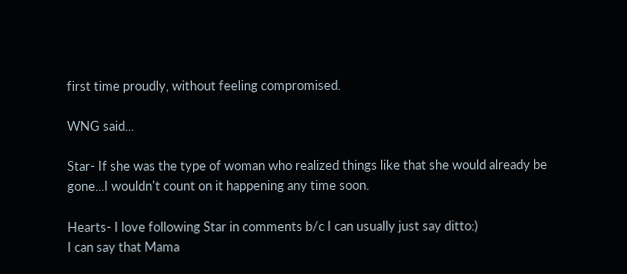first time proudly, without feeling compromised.

WNG said...

Star- If she was the type of woman who realized things like that she would already be gone...I wouldn't count on it happening any time soon.

Hearts- I love following Star in comments b/c I can usually just say ditto:)
I can say that Mama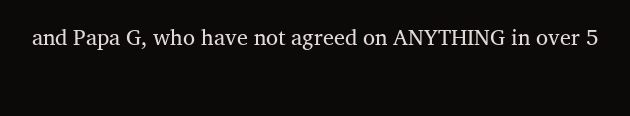and Papa G, who have not agreed on ANYTHING in over 5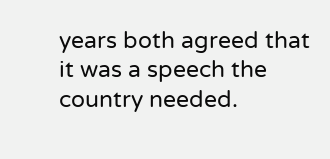years both agreed that it was a speech the country needed.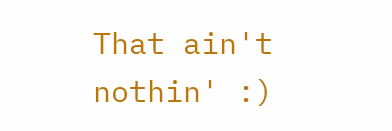That ain't nothin' :)